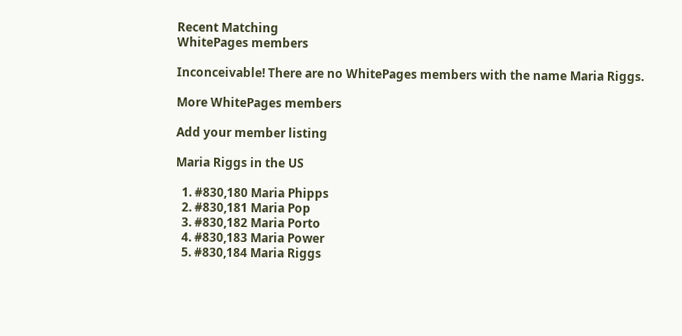Recent Matching
WhitePages members

Inconceivable! There are no WhitePages members with the name Maria Riggs.

More WhitePages members

Add your member listing

Maria Riggs in the US

  1. #830,180 Maria Phipps
  2. #830,181 Maria Pop
  3. #830,182 Maria Porto
  4. #830,183 Maria Power
  5. #830,184 Maria Riggs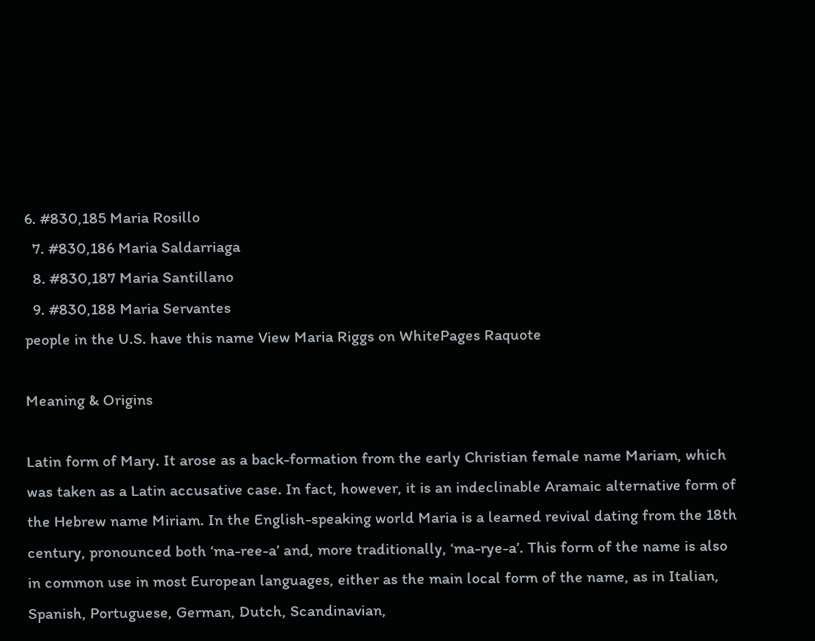6. #830,185 Maria Rosillo
  7. #830,186 Maria Saldarriaga
  8. #830,187 Maria Santillano
  9. #830,188 Maria Servantes
people in the U.S. have this name View Maria Riggs on WhitePages Raquote

Meaning & Origins

Latin form of Mary. It arose as a back-formation from the early Christian female name Mariam, which was taken as a Latin accusative case. In fact, however, it is an indeclinable Aramaic alternative form of the Hebrew name Miriam. In the English-speaking world Maria is a learned revival dating from the 18th century, pronounced both ‘ma-ree-a’ and, more traditionally, ‘ma-rye-a’. This form of the name is also in common use in most European languages, either as the main local form of the name, as in Italian, Spanish, Portuguese, German, Dutch, Scandinavian,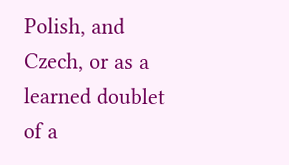Polish, and Czech, or as a learned doublet of a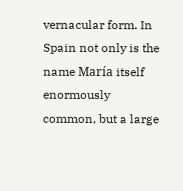vernacular form. In Spain not only is the name María itself enormously common, but a large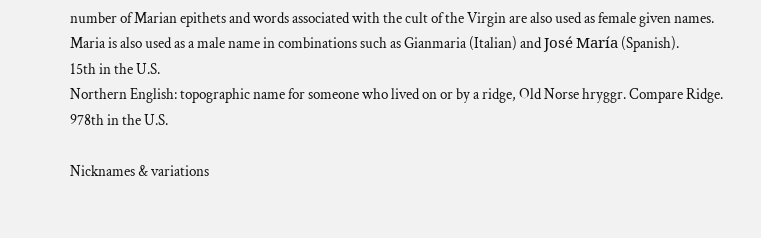number of Marian epithets and words associated with the cult of the Virgin are also used as female given names. Maria is also used as a male name in combinations such as Gianmaria (Italian) and José María (Spanish).
15th in the U.S.
Northern English: topographic name for someone who lived on or by a ridge, Old Norse hryggr. Compare Ridge.
978th in the U.S.

Nicknames & variations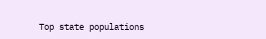Top state populations